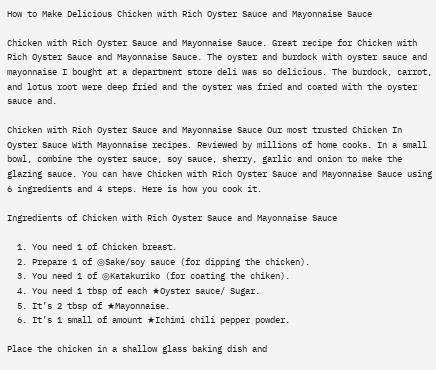How to Make Delicious Chicken with Rich Oyster Sauce and Mayonnaise Sauce

Chicken with Rich Oyster Sauce and Mayonnaise Sauce. Great recipe for Chicken with Rich Oyster Sauce and Mayonnaise Sauce. The oyster and burdock with oyster sauce and mayonnaise I bought at a department store deli was so delicious. The burdock, carrot, and lotus root were deep fried and the oyster was fried and coated with the oyster sauce and.

Chicken with Rich Oyster Sauce and Mayonnaise Sauce Our most trusted Chicken In Oyster Sauce With Mayonnaise recipes. Reviewed by millions of home cooks. In a small bowl, combine the oyster sauce, soy sauce, sherry, garlic and onion to make the glazing sauce. You can have Chicken with Rich Oyster Sauce and Mayonnaise Sauce using 6 ingredients and 4 steps. Here is how you cook it.

Ingredients of Chicken with Rich Oyster Sauce and Mayonnaise Sauce

  1. You need 1 of Chicken breast.
  2. Prepare 1 of ◎Sake/soy sauce (for dipping the chicken).
  3. You need 1 of ◎Katakuriko (for coating the chiken).
  4. You need 1 tbsp of each ★Oyster sauce/ Sugar.
  5. It’s 2 tbsp of ★Mayonnaise.
  6. It’s 1 small of amount ★Ichimi chili pepper powder.

Place the chicken in a shallow glass baking dish and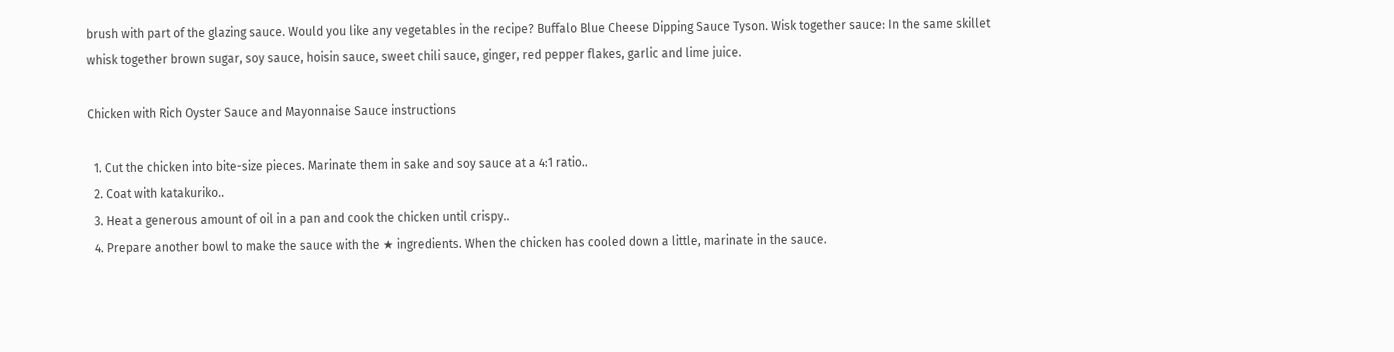brush with part of the glazing sauce. Would you like any vegetables in the recipe? Buffalo Blue Cheese Dipping Sauce Tyson. Wisk together sauce: In the same skillet whisk together brown sugar, soy sauce, hoisin sauce, sweet chili sauce, ginger, red pepper flakes, garlic and lime juice.

Chicken with Rich Oyster Sauce and Mayonnaise Sauce instructions

  1. Cut the chicken into bite-size pieces. Marinate them in sake and soy sauce at a 4:1 ratio..
  2. Coat with katakuriko..
  3. Heat a generous amount of oil in a pan and cook the chicken until crispy..
  4. Prepare another bowl to make the sauce with the ★ ingredients. When the chicken has cooled down a little, marinate in the sauce.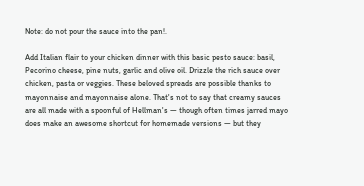Note: do not pour the sauce into the pan!.

Add Italian flair to your chicken dinner with this basic pesto sauce: basil, Pecorino cheese, pine nuts, garlic and olive oil. Drizzle the rich sauce over chicken, pasta or veggies. These beloved spreads are possible thanks to mayonnaise and mayonnaise alone. That's not to say that creamy sauces are all made with a spoonful of Hellman's — though often times jarred mayo does make an awesome shortcut for homemade versions — but they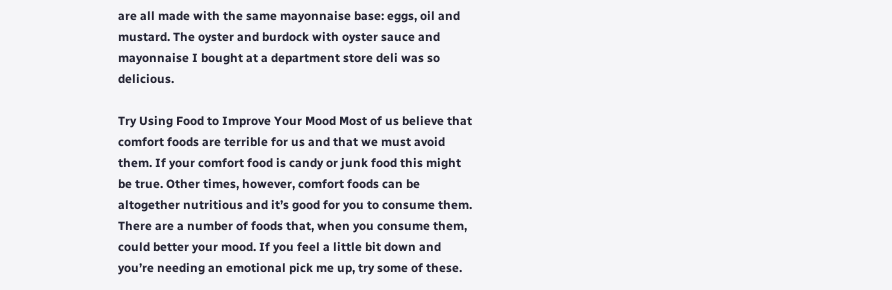are all made with the same mayonnaise base: eggs, oil and mustard. The oyster and burdock with oyster sauce and mayonnaise I bought at a department store deli was so delicious.

Try Using Food to Improve Your Mood Most of us believe that comfort foods are terrible for us and that we must avoid them. If your comfort food is candy or junk food this might be true. Other times, however, comfort foods can be altogether nutritious and it’s good for you to consume them. There are a number of foods that, when you consume them, could better your mood. If you feel a little bit down and you’re needing an emotional pick me up, try some of these.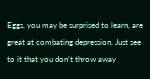Eggs, you may be surprised to learn, are great at combating depression. Just see to it that you don’t throw away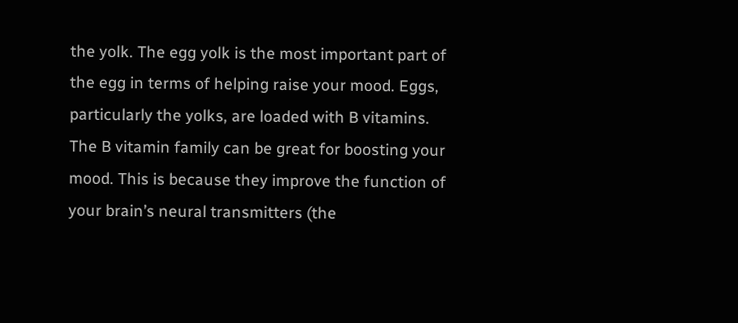the yolk. The egg yolk is the most important part of the egg in terms of helping raise your mood. Eggs, particularly the yolks, are loaded with B vitamins. The B vitamin family can be great for boosting your mood. This is because they improve the function of your brain’s neural transmitters (the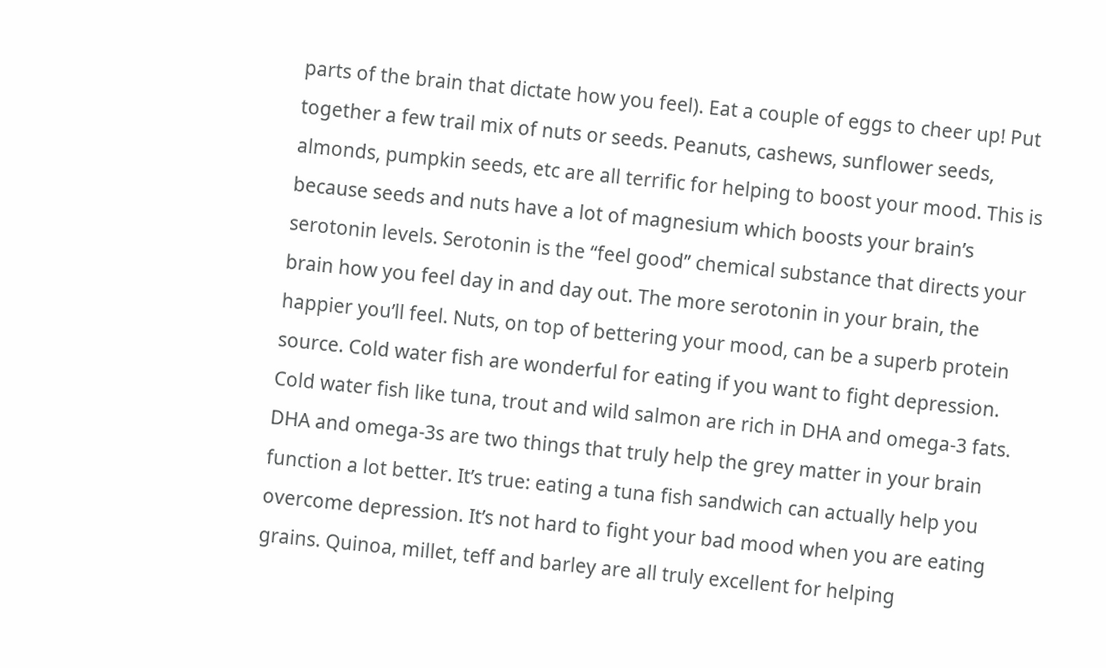parts of the brain that dictate how you feel). Eat a couple of eggs to cheer up! Put together a few trail mix of nuts or seeds. Peanuts, cashews, sunflower seeds, almonds, pumpkin seeds, etc are all terrific for helping to boost your mood. This is because seeds and nuts have a lot of magnesium which boosts your brain’s serotonin levels. Serotonin is the “feel good” chemical substance that directs your brain how you feel day in and day out. The more serotonin in your brain, the happier you’ll feel. Nuts, on top of bettering your mood, can be a superb protein source. Cold water fish are wonderful for eating if you want to fight depression. Cold water fish like tuna, trout and wild salmon are rich in DHA and omega-3 fats. DHA and omega-3s are two things that truly help the grey matter in your brain function a lot better. It’s true: eating a tuna fish sandwich can actually help you overcome depression. It’s not hard to fight your bad mood when you are eating grains. Quinoa, millet, teff and barley are all truly excellent for helping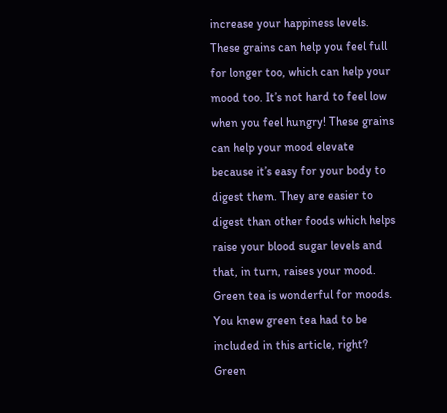increase your happiness levels. These grains can help you feel full for longer too, which can help your mood too. It’s not hard to feel low when you feel hungry! These grains can help your mood elevate because it’s easy for your body to digest them. They are easier to digest than other foods which helps raise your blood sugar levels and that, in turn, raises your mood. Green tea is wonderful for moods. You knew green tea had to be included in this article, right? Green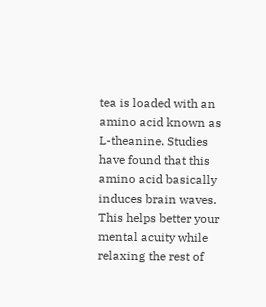tea is loaded with an amino acid known as L-theanine. Studies have found that this amino acid basically induces brain waves. This helps better your mental acuity while relaxing the rest of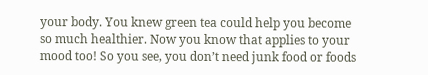your body. You knew green tea could help you become so much healthier. Now you know that applies to your mood too! So you see, you don’t need junk food or foods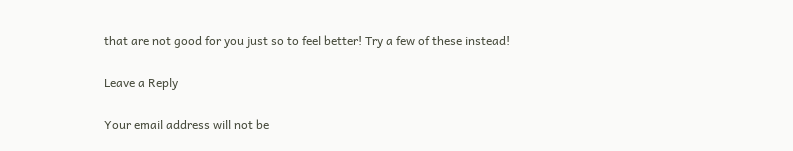that are not good for you just so to feel better! Try a few of these instead!

Leave a Reply

Your email address will not be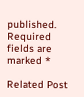published. Required fields are marked *

Related Post